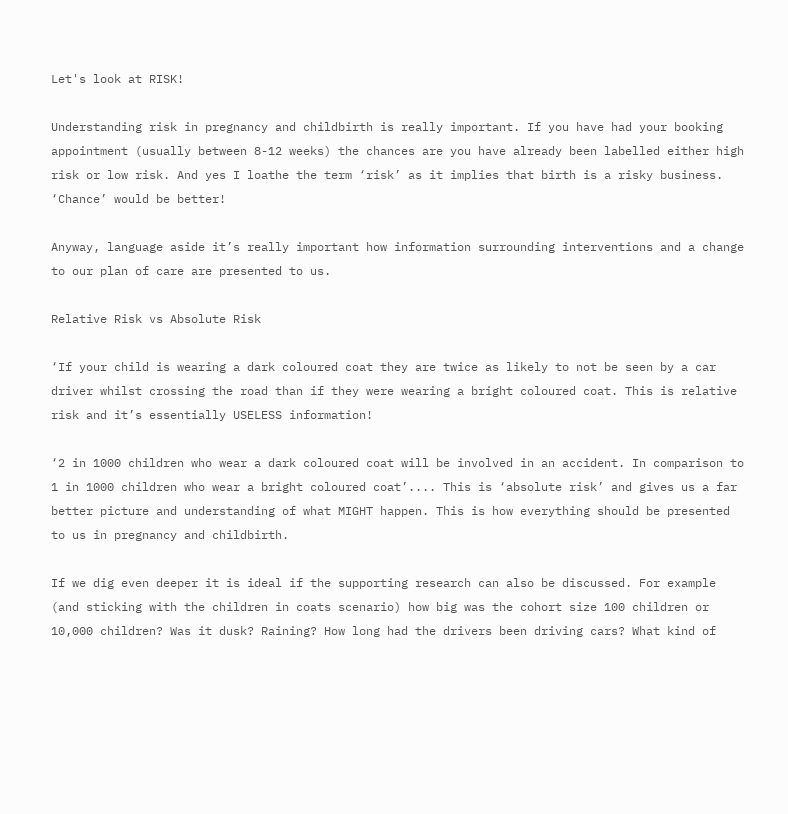Let's look at RISK!

Understanding risk in pregnancy and childbirth is really important. If you have had your booking appointment (usually between 8-12 weeks) the chances are you have already been labelled either high risk or low risk. And yes I loathe the term ‘risk’ as it implies that birth is a risky business. ‘Chance’ would be better!

Anyway, language aside it’s really important how information surrounding interventions and a change to our plan of care are presented to us.

Relative Risk vs Absolute Risk

‘If your child is wearing a dark coloured coat they are twice as likely to not be seen by a car driver whilst crossing the road than if they were wearing a bright coloured coat. This is relative risk and it’s essentially USELESS information!

‘2 in 1000 children who wear a dark coloured coat will be involved in an accident. In comparison to 1 in 1000 children who wear a bright coloured coat’.... This is ‘absolute risk’ and gives us a far better picture and understanding of what MIGHT happen. This is how everything should be presented to us in pregnancy and childbirth.

If we dig even deeper it is ideal if the supporting research can also be discussed. For example (and sticking with the children in coats scenario) how big was the cohort size 100 children or 10,000 children? Was it dusk? Raining? How long had the drivers been driving cars? What kind of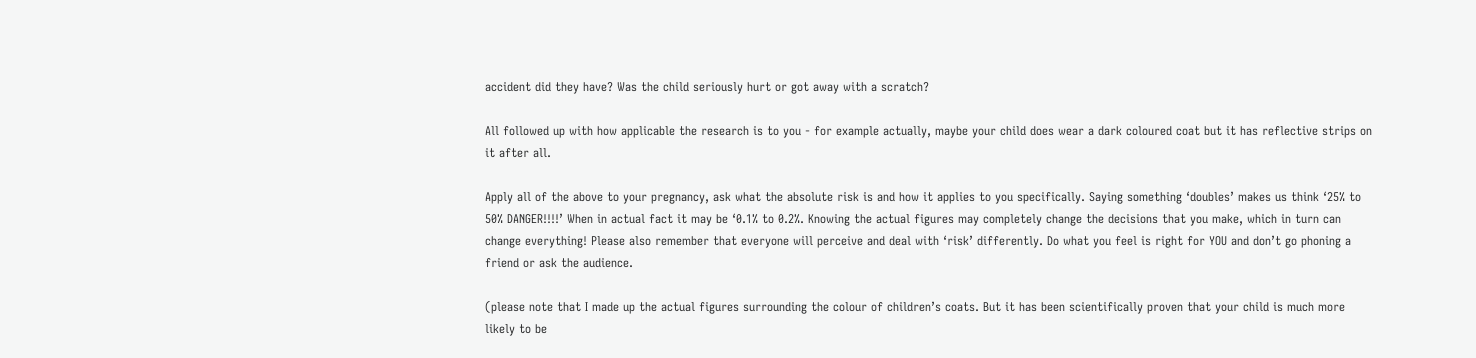accident did they have? Was the child seriously hurt or got away with a scratch?

All followed up with how applicable the research is to you - for example actually, maybe your child does wear a dark coloured coat but it has reflective strips on it after all.

Apply all of the above to your pregnancy, ask what the absolute risk is and how it applies to you specifically. Saying something ‘doubles’ makes us think ‘25% to 50% DANGER!!!!’ When in actual fact it may be ‘0.1% to 0.2%. Knowing the actual figures may completely change the decisions that you make, which in turn can change everything! Please also remember that everyone will perceive and deal with ‘risk’ differently. Do what you feel is right for YOU and don’t go phoning a friend or ask the audience.

(please note that I made up the actual figures surrounding the colour of children’s coats. But it has been scientifically proven that your child is much more likely to be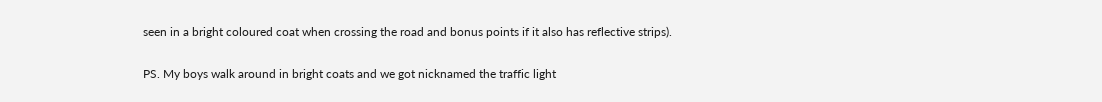seen in a bright coloured coat when crossing the road and bonus points if it also has reflective strips).

PS. My boys walk around in bright coats and we got nicknamed the traffic light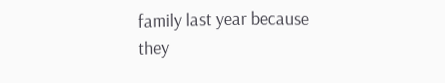family last year because they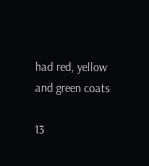had red, yellow and green coats

13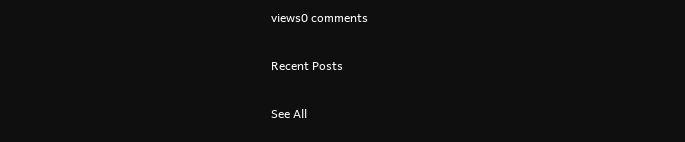views0 comments

Recent Posts

See All